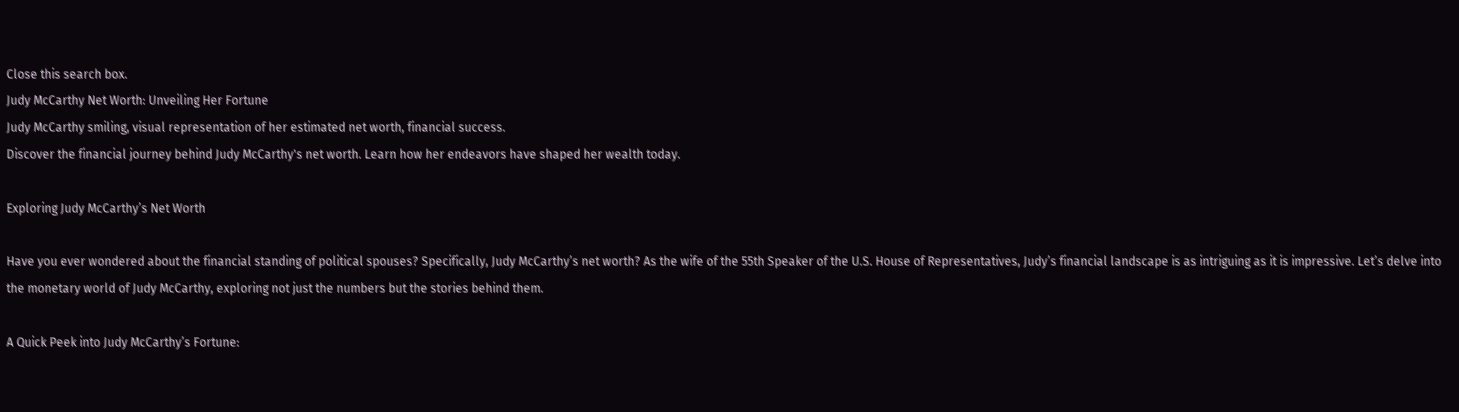Close this search box.
Judy McCarthy Net Worth: Unveiling Her Fortune
Judy McCarthy smiling, visual representation of her estimated net worth, financial success.
Discover the financial journey behind Judy McCarthy's net worth. Learn how her endeavors have shaped her wealth today.

Exploring Judy McCarthy’s Net Worth

Have you ever wondered about the financial standing of political spouses? Specifically, Judy McCarthy’s net worth? As the wife of the 55th Speaker of the U.S. House of Representatives, Judy’s financial landscape is as intriguing as it is impressive. Let’s delve into the monetary world of Judy McCarthy, exploring not just the numbers but the stories behind them.

A Quick Peek into Judy McCarthy’s Fortune: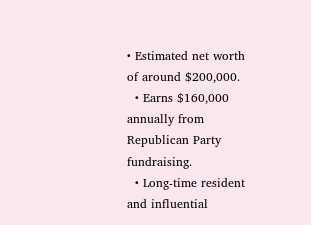• Estimated net worth of around $200,000.
  • Earns $160,000 annually from Republican Party fundraising.
  • Long-time resident and influential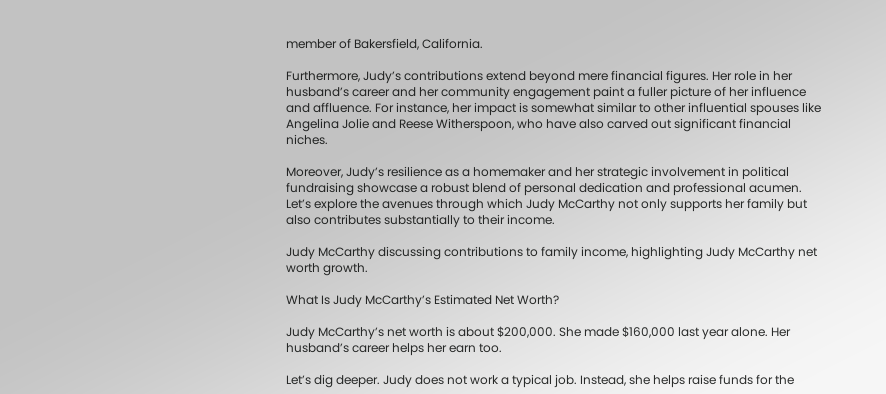member of Bakersfield, California.

Furthermore, Judy’s contributions extend beyond mere financial figures. Her role in her husband’s career and her community engagement paint a fuller picture of her influence and affluence. For instance, her impact is somewhat similar to other influential spouses like Angelina Jolie and Reese Witherspoon, who have also carved out significant financial niches.

Moreover, Judy’s resilience as a homemaker and her strategic involvement in political fundraising showcase a robust blend of personal dedication and professional acumen. Let’s explore the avenues through which Judy McCarthy not only supports her family but also contributes substantially to their income.

Judy McCarthy discussing contributions to family income, highlighting Judy McCarthy net worth growth.

What Is Judy McCarthy’s Estimated Net Worth?

Judy McCarthy’s net worth is about $200,000. She made $160,000 last year alone. Her husband’s career helps her earn too.

Let’s dig deeper. Judy does not work a typical job. Instead, she helps raise funds for the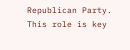Republican Party. This role is key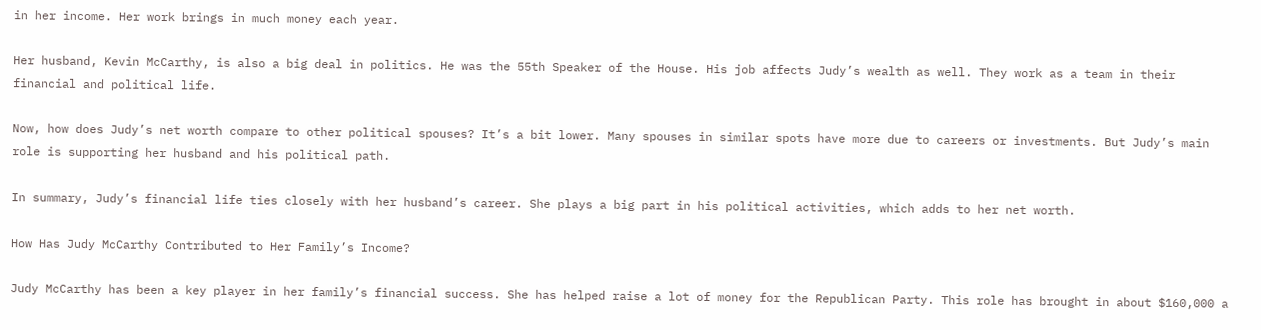in her income. Her work brings in much money each year.

Her husband, Kevin McCarthy, is also a big deal in politics. He was the 55th Speaker of the House. His job affects Judy’s wealth as well. They work as a team in their financial and political life.

Now, how does Judy’s net worth compare to other political spouses? It’s a bit lower. Many spouses in similar spots have more due to careers or investments. But Judy’s main role is supporting her husband and his political path.

In summary, Judy’s financial life ties closely with her husband’s career. She plays a big part in his political activities, which adds to her net worth.

How Has Judy McCarthy Contributed to Her Family’s Income?

Judy McCarthy has been a key player in her family’s financial success. She has helped raise a lot of money for the Republican Party. This role has brought in about $160,000 a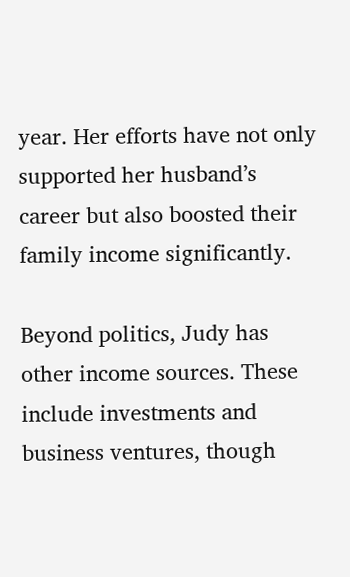year. Her efforts have not only supported her husband’s career but also boosted their family income significantly.

Beyond politics, Judy has other income sources. These include investments and business ventures, though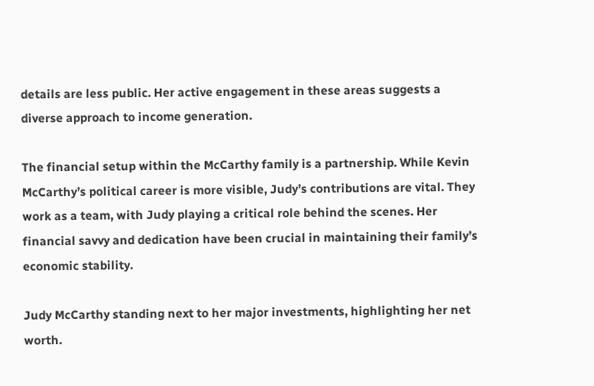details are less public. Her active engagement in these areas suggests a diverse approach to income generation.

The financial setup within the McCarthy family is a partnership. While Kevin McCarthy’s political career is more visible, Judy’s contributions are vital. They work as a team, with Judy playing a critical role behind the scenes. Her financial savvy and dedication have been crucial in maintaining their family’s economic stability.

Judy McCarthy standing next to her major investments, highlighting her net worth.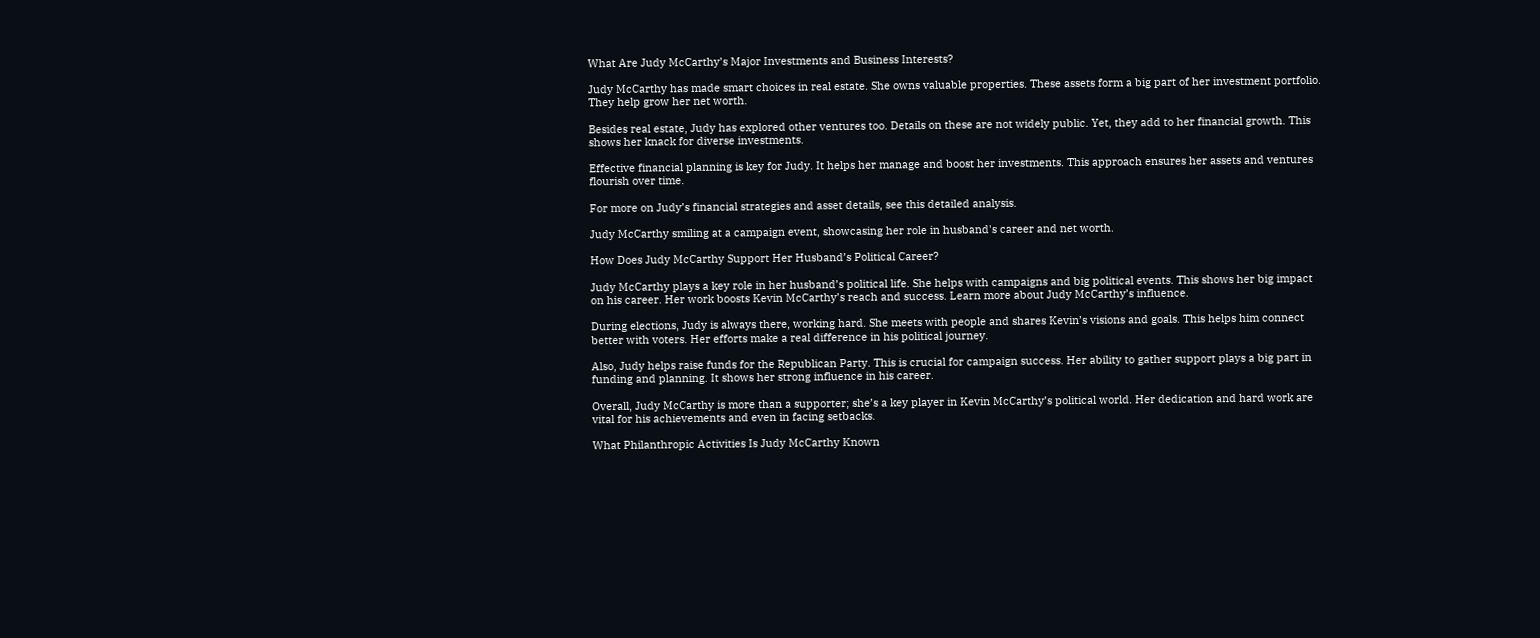What Are Judy McCarthy’s Major Investments and Business Interests?

Judy McCarthy has made smart choices in real estate. She owns valuable properties. These assets form a big part of her investment portfolio. They help grow her net worth.

Besides real estate, Judy has explored other ventures too. Details on these are not widely public. Yet, they add to her financial growth. This shows her knack for diverse investments.

Effective financial planning is key for Judy. It helps her manage and boost her investments. This approach ensures her assets and ventures flourish over time.

For more on Judy’s financial strategies and asset details, see this detailed analysis.

Judy McCarthy smiling at a campaign event, showcasing her role in husband's career and net worth.

How Does Judy McCarthy Support Her Husband’s Political Career?

Judy McCarthy plays a key role in her husband’s political life. She helps with campaigns and big political events. This shows her big impact on his career. Her work boosts Kevin McCarthy’s reach and success. Learn more about Judy McCarthy’s influence.

During elections, Judy is always there, working hard. She meets with people and shares Kevin’s visions and goals. This helps him connect better with voters. Her efforts make a real difference in his political journey.

Also, Judy helps raise funds for the Republican Party. This is crucial for campaign success. Her ability to gather support plays a big part in funding and planning. It shows her strong influence in his career.

Overall, Judy McCarthy is more than a supporter; she’s a key player in Kevin McCarthy’s political world. Her dedication and hard work are vital for his achievements and even in facing setbacks.

What Philanthropic Activities Is Judy McCarthy Known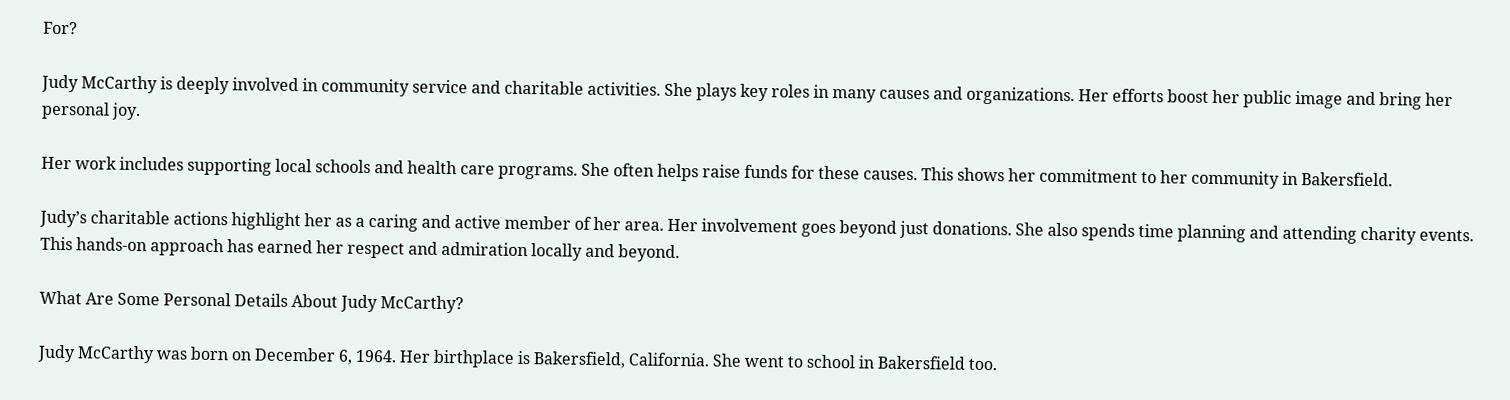For?

Judy McCarthy is deeply involved in community service and charitable activities. She plays key roles in many causes and organizations. Her efforts boost her public image and bring her personal joy.

Her work includes supporting local schools and health care programs. She often helps raise funds for these causes. This shows her commitment to her community in Bakersfield.

Judy’s charitable actions highlight her as a caring and active member of her area. Her involvement goes beyond just donations. She also spends time planning and attending charity events. This hands-on approach has earned her respect and admiration locally and beyond.

What Are Some Personal Details About Judy McCarthy?

Judy McCarthy was born on December 6, 1964. Her birthplace is Bakersfield, California. She went to school in Bakersfield too.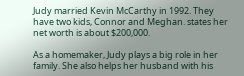Judy married Kevin McCarthy in 1992. They have two kids, Connor and Meghan. states her net worth is about $200,000.

As a homemaker, Judy plays a big role in her family. She also helps her husband with his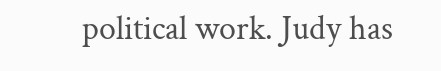political work. Judy has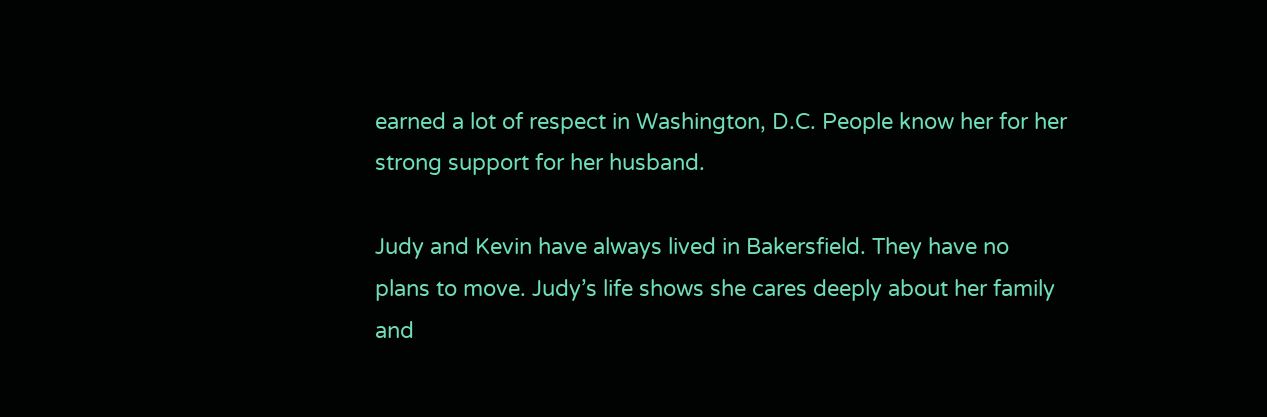earned a lot of respect in Washington, D.C. People know her for her strong support for her husband.

Judy and Kevin have always lived in Bakersfield. They have no plans to move. Judy’s life shows she cares deeply about her family and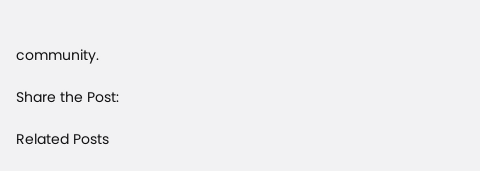community.

Share the Post:

Related Posts